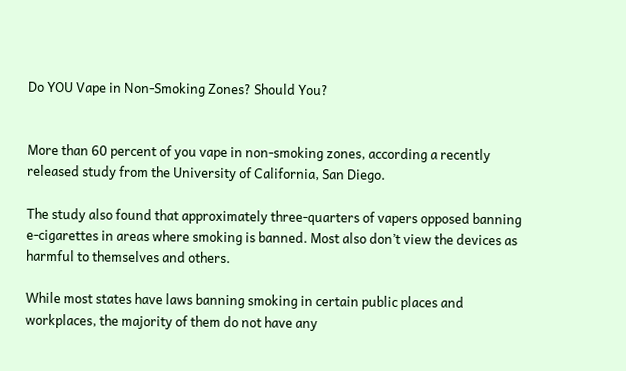Do YOU Vape in Non-Smoking Zones? Should You?


More than 60 percent of you vape in non-smoking zones, according a recently released study from the University of California, San Diego.

The study also found that approximately three-quarters of vapers opposed banning e-cigarettes in areas where smoking is banned. Most also don’t view the devices as harmful to themselves and others.

While most states have laws banning smoking in certain public places and workplaces, the majority of them do not have any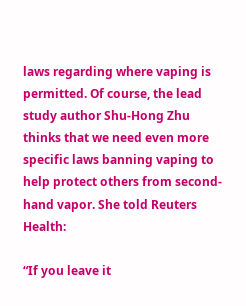laws regarding where vaping is permitted. Of course, the lead study author Shu-Hong Zhu thinks that we need even more specific laws banning vaping to help protect others from second-hand vapor. She told Reuters Health:

“If you leave it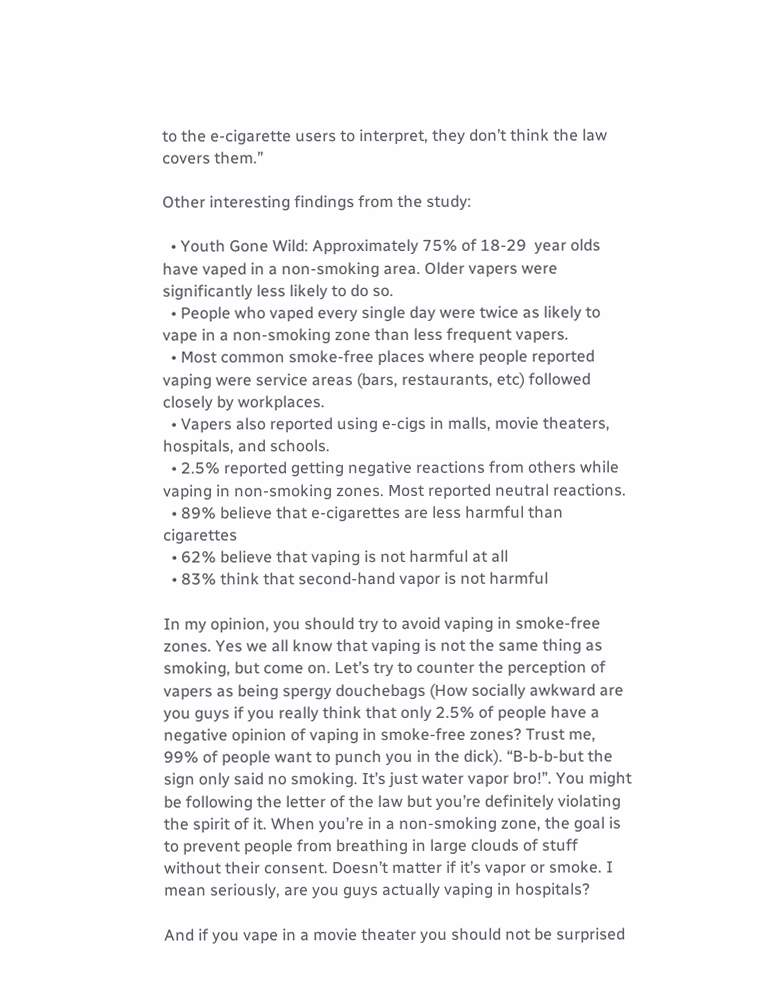to the e-cigarette users to interpret, they don’t think the law covers them.”

Other interesting findings from the study:

  • Youth Gone Wild: Approximately 75% of 18-29  year olds have vaped in a non-smoking area. Older vapers were significantly less likely to do so.
  • People who vaped every single day were twice as likely to vape in a non-smoking zone than less frequent vapers.
  • Most common smoke-free places where people reported vaping were service areas (bars, restaurants, etc) followed closely by workplaces.
  • Vapers also reported using e-cigs in malls, movie theaters, hospitals, and schools.
  • 2.5% reported getting negative reactions from others while vaping in non-smoking zones. Most reported neutral reactions.
  • 89% believe that e-cigarettes are less harmful than cigarettes
  • 62% believe that vaping is not harmful at all
  • 83% think that second-hand vapor is not harmful

In my opinion, you should try to avoid vaping in smoke-free zones. Yes we all know that vaping is not the same thing as smoking, but come on. Let’s try to counter the perception of vapers as being spergy douchebags (How socially awkward are you guys if you really think that only 2.5% of people have a negative opinion of vaping in smoke-free zones? Trust me, 99% of people want to punch you in the dick). “B-b-b-but the sign only said no smoking. It’s just water vapor bro!”. You might be following the letter of the law but you’re definitely violating the spirit of it. When you’re in a non-smoking zone, the goal is to prevent people from breathing in large clouds of stuff without their consent. Doesn’t matter if it’s vapor or smoke. I mean seriously, are you guys actually vaping in hospitals?

And if you vape in a movie theater you should not be surprised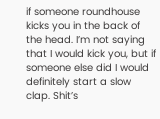if someone roundhouse kicks you in the back of the head. I’m not saying that I would kick you, but if someone else did I would definitely start a slow clap. Shit’s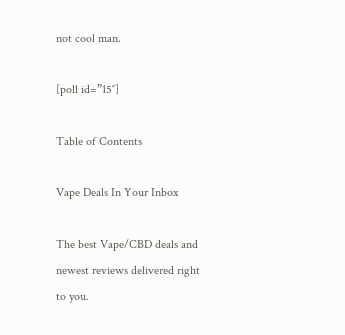not cool man.

[poll id=”15″]

Table of Contents

Vape Deals In Your Inbox

The best Vape/CBD deals and newest reviews delivered right to you.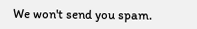We won't send you spam.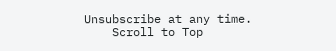Unsubscribe at any time.
    Scroll to Top